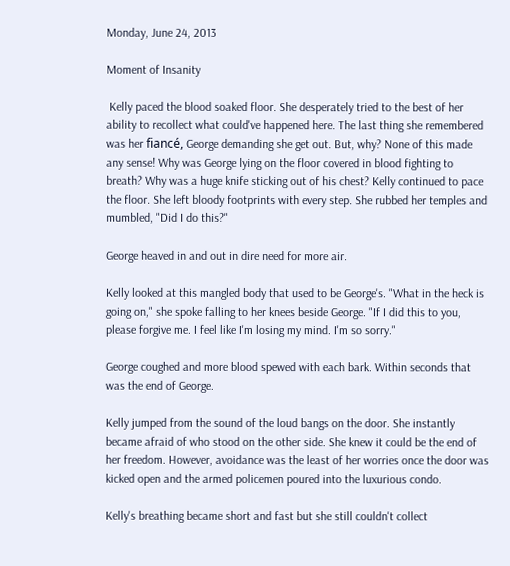Monday, June 24, 2013

Moment of Insanity

 Kelly paced the blood soaked floor. She desperately tried to the best of her ability to recollect what could've happened here. The last thing she remembered was her fiancé, George demanding she get out. But, why? None of this made any sense! Why was George lying on the floor covered in blood fighting to breath? Why was a huge knife sticking out of his chest? Kelly continued to pace the floor. She left bloody footprints with every step. She rubbed her temples and mumbled, "Did I do this?"

George heaved in and out in dire need for more air.

Kelly looked at this mangled body that used to be George's. "What in the heck is going on," she spoke falling to her knees beside George. "If I did this to you, please forgive me. I feel like I'm losing my mind. I'm so sorry."

George coughed and more blood spewed with each bark. Within seconds that was the end of George.

Kelly jumped from the sound of the loud bangs on the door. She instantly became afraid of who stood on the other side. She knew it could be the end of her freedom. However, avoidance was the least of her worries once the door was kicked open and the armed policemen poured into the luxurious condo.

Kelly's breathing became short and fast but she still couldn't collect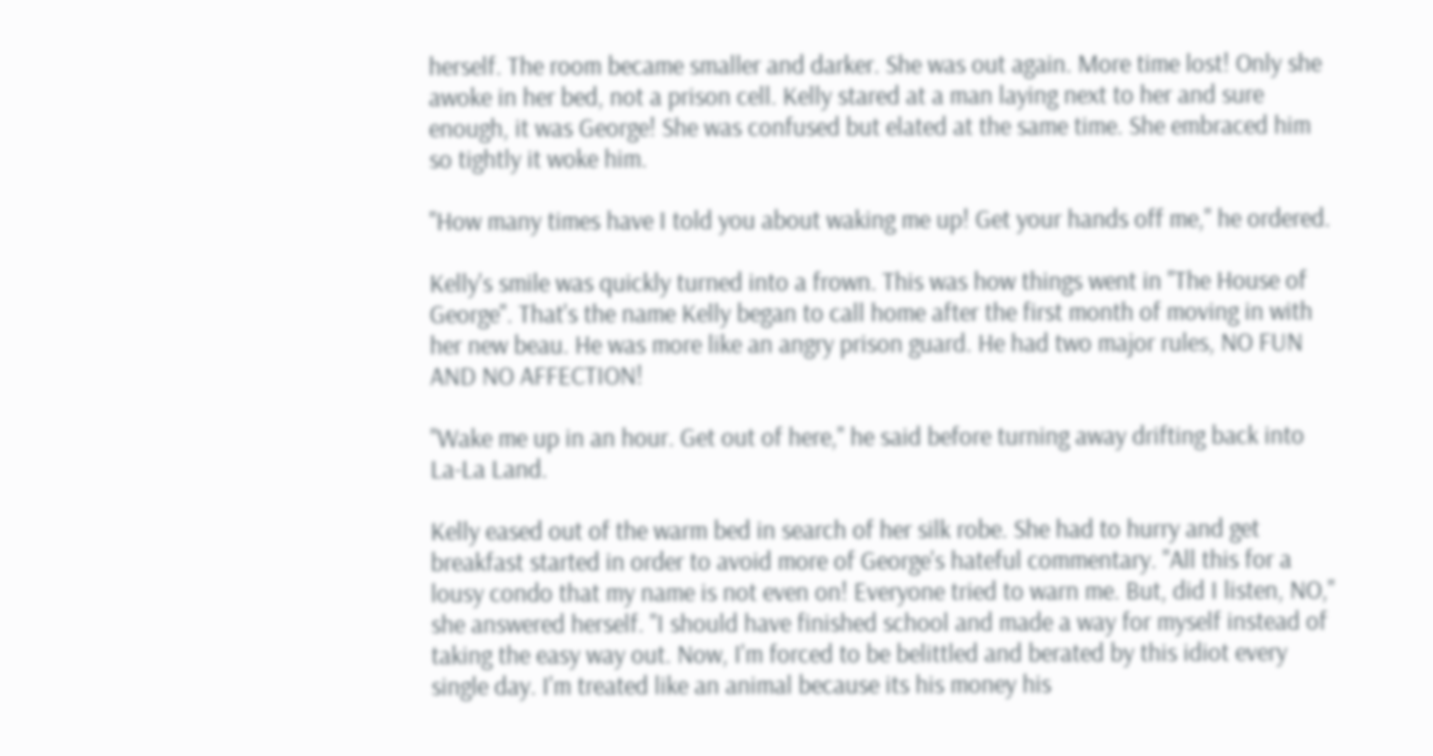herself. The room became smaller and darker. She was out again. More time lost! Only she awoke in her bed, not a prison cell. Kelly stared at a man laying next to her and sure enough, it was George! She was confused but elated at the same time. She embraced him so tightly it woke him.

"How many times have I told you about waking me up! Get your hands off me," he ordered.

Kelly's smile was quickly turned into a frown. This was how things went in "The House of George". That's the name Kelly began to call home after the first month of moving in with her new beau. He was more like an angry prison guard. He had two major rules, NO FUN AND NO AFFECTION!

"Wake me up in an hour. Get out of here," he said before turning away drifting back into La-La Land.

Kelly eased out of the warm bed in search of her silk robe. She had to hurry and get breakfast started in order to avoid more of George's hateful commentary. "All this for a lousy condo that my name is not even on! Everyone tried to warn me. But, did I listen, NO," she answered herself. "I should have finished school and made a way for myself instead of taking the easy way out. Now, I'm forced to be belittled and berated by this idiot every single day. I'm treated like an animal because its his money his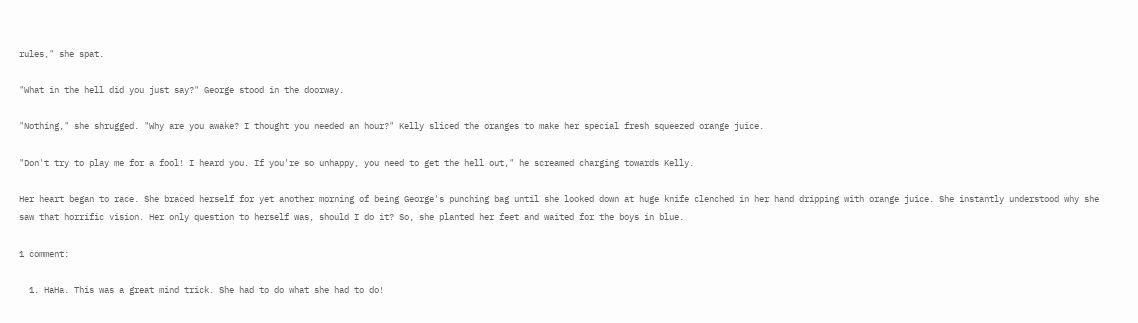rules," she spat.

"What in the hell did you just say?" George stood in the doorway.

"Nothing," she shrugged. "Why are you awake? I thought you needed an hour?" Kelly sliced the oranges to make her special fresh squeezed orange juice.

"Don't try to play me for a fool! I heard you. If you're so unhappy, you need to get the hell out," he screamed charging towards Kelly.

Her heart began to race. She braced herself for yet another morning of being George's punching bag until she looked down at huge knife clenched in her hand dripping with orange juice. She instantly understood why she saw that horrific vision. Her only question to herself was, should I do it? So, she planted her feet and waited for the boys in blue.

1 comment:

  1. HaHa. This was a great mind trick. She had to do what she had to do!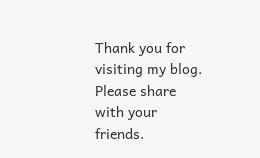Thank you for visiting my blog. Please share with your friends.